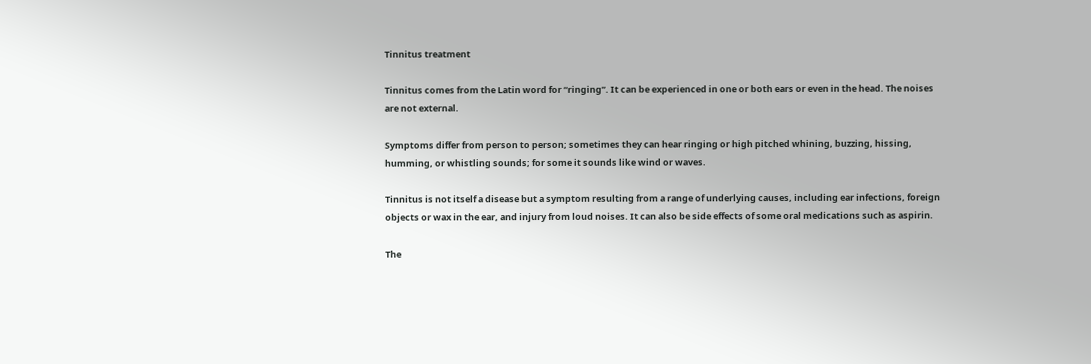Tinnitus treatment

Tinnitus comes from the Latin word for “ringing”. It can be experienced in one or both ears or even in the head. The noises are not external.

Symptoms differ from person to person; sometimes they can hear ringing or high pitched whining, buzzing, hissing, humming, or whistling sounds; for some it sounds like wind or waves.

Tinnitus is not itself a disease but a symptom resulting from a range of underlying causes, including ear infections, foreign objects or wax in the ear, and injury from loud noises. It can also be side effects of some oral medications such as aspirin.

The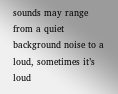sounds may range from a quiet background noise to a loud, sometimes it’s loud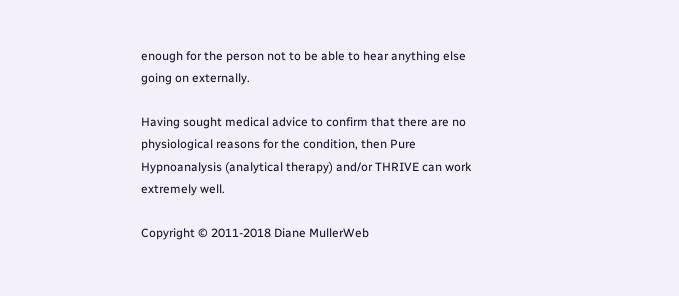enough for the person not to be able to hear anything else going on externally.

Having sought medical advice to confirm that there are no physiological reasons for the condition, then Pure Hypnoanalysis (analytical therapy) and/or THRIVE can work extremely well.

Copyright © 2011-2018 Diane MullerWeb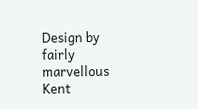Design by fairly marvellous Kent